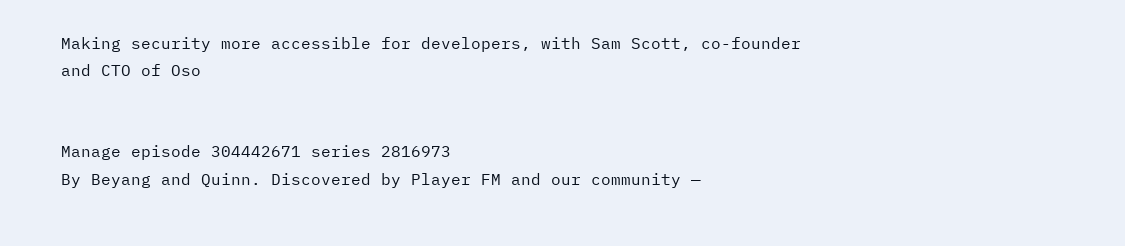Making security more accessible for developers, with Sam Scott, co-founder and CTO of Oso


Manage episode 304442671 series 2816973
By Beyang and Quinn. Discovered by Player FM and our community —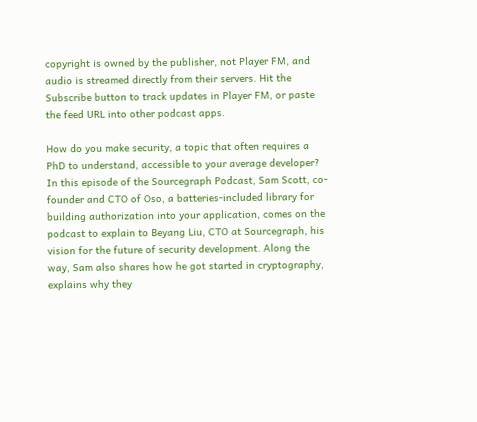copyright is owned by the publisher, not Player FM, and audio is streamed directly from their servers. Hit the Subscribe button to track updates in Player FM, or paste the feed URL into other podcast apps.

How do you make security, a topic that often requires a PhD to understand, accessible to your average developer? In this episode of the Sourcegraph Podcast, Sam Scott, co-founder and CTO of Oso, a batteries-included library for building authorization into your application, comes on the podcast to explain to Beyang Liu, CTO at Sourcegraph, his vision for the future of security development. Along the way, Sam also shares how he got started in cryptography, explains why they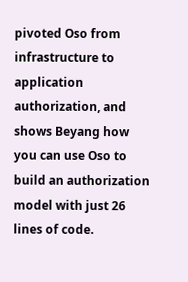pivoted Oso from infrastructure to application authorization, and shows Beyang how you can use Oso to build an authorization model with just 26 lines of code.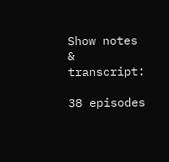Show notes & transcript:

38 episodes